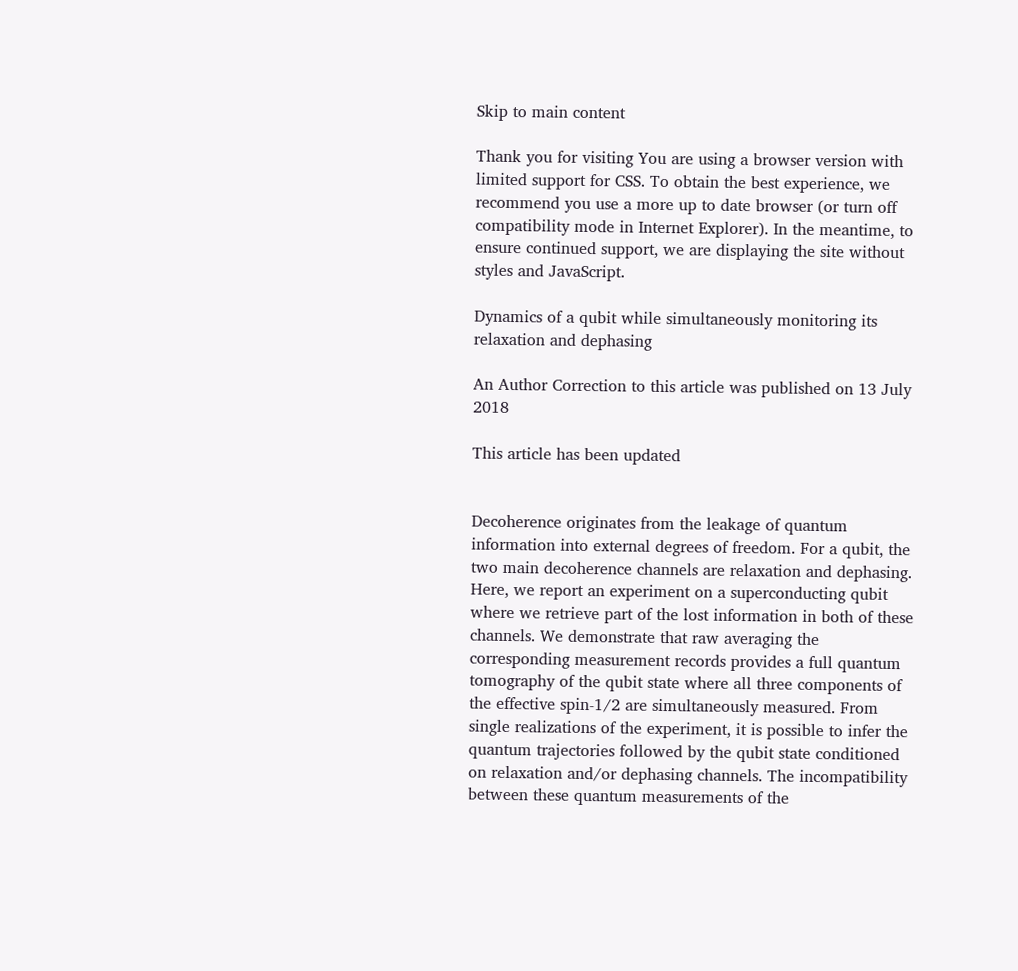Skip to main content

Thank you for visiting You are using a browser version with limited support for CSS. To obtain the best experience, we recommend you use a more up to date browser (or turn off compatibility mode in Internet Explorer). In the meantime, to ensure continued support, we are displaying the site without styles and JavaScript.

Dynamics of a qubit while simultaneously monitoring its relaxation and dephasing

An Author Correction to this article was published on 13 July 2018

This article has been updated


Decoherence originates from the leakage of quantum information into external degrees of freedom. For a qubit, the two main decoherence channels are relaxation and dephasing. Here, we report an experiment on a superconducting qubit where we retrieve part of the lost information in both of these channels. We demonstrate that raw averaging the corresponding measurement records provides a full quantum tomography of the qubit state where all three components of the effective spin-1/2 are simultaneously measured. From single realizations of the experiment, it is possible to infer the quantum trajectories followed by the qubit state conditioned on relaxation and/or dephasing channels. The incompatibility between these quantum measurements of the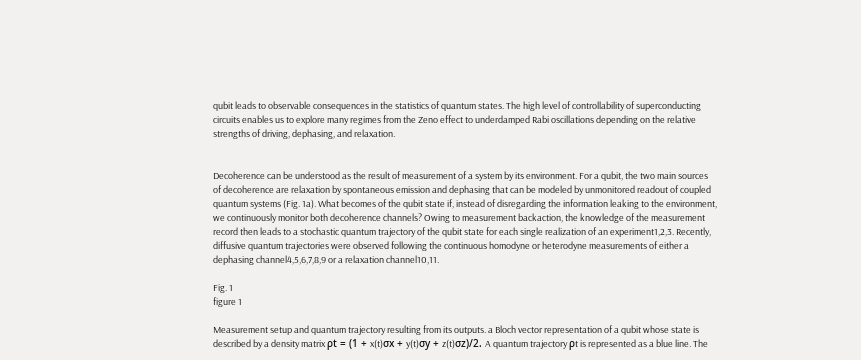qubit leads to observable consequences in the statistics of quantum states. The high level of controllability of superconducting circuits enables us to explore many regimes from the Zeno effect to underdamped Rabi oscillations depending on the relative strengths of driving, dephasing, and relaxation.


Decoherence can be understood as the result of measurement of a system by its environment. For a qubit, the two main sources of decoherence are relaxation by spontaneous emission and dephasing that can be modeled by unmonitored readout of coupled quantum systems (Fig. 1a). What becomes of the qubit state if, instead of disregarding the information leaking to the environment, we continuously monitor both decoherence channels? Owing to measurement backaction, the knowledge of the measurement record then leads to a stochastic quantum trajectory of the qubit state for each single realization of an experiment1,2,3. Recently, diffusive quantum trajectories were observed following the continuous homodyne or heterodyne measurements of either a dephasing channel4,5,6,7,8,9 or a relaxation channel10,11.

Fig. 1
figure 1

Measurement setup and quantum trajectory resulting from its outputs. a Bloch vector representation of a qubit whose state is described by a density matrix ρt = (1 + x(t)σx + y(t)σy + z(t)σz)/2. A quantum trajectory ρt is represented as a blue line. The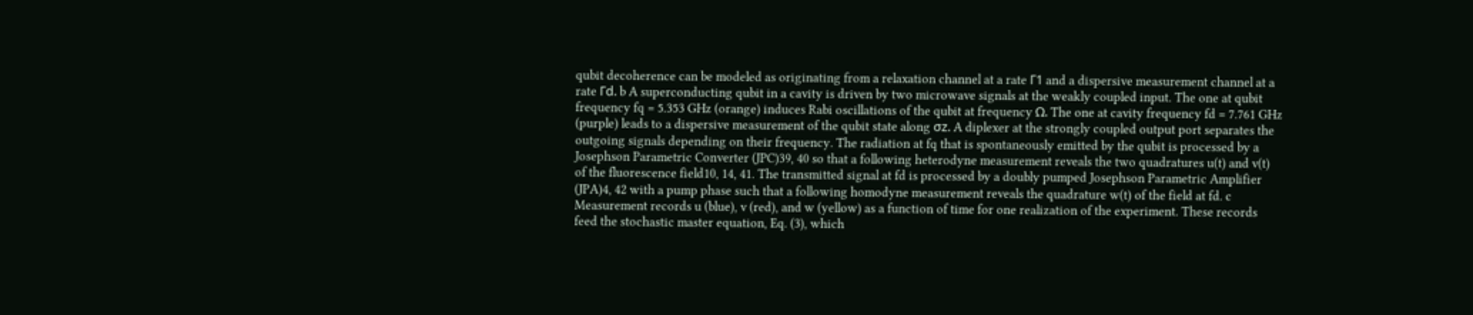qubit decoherence can be modeled as originating from a relaxation channel at a rate Γ1 and a dispersive measurement channel at a rate Γd. b A superconducting qubit in a cavity is driven by two microwave signals at the weakly coupled input. The one at qubit frequency fq = 5.353 GHz (orange) induces Rabi oscillations of the qubit at frequency Ω. The one at cavity frequency fd = 7.761 GHz (purple) leads to a dispersive measurement of the qubit state along σz. A diplexer at the strongly coupled output port separates the outgoing signals depending on their frequency. The radiation at fq that is spontaneously emitted by the qubit is processed by a Josephson Parametric Converter (JPC)39, 40 so that a following heterodyne measurement reveals the two quadratures u(t) and v(t) of the fluorescence field10, 14, 41. The transmitted signal at fd is processed by a doubly pumped Josephson Parametric Amplifier (JPA)4, 42 with a pump phase such that a following homodyne measurement reveals the quadrature w(t) of the field at fd. c Measurement records u (blue), v (red), and w (yellow) as a function of time for one realization of the experiment. These records feed the stochastic master equation, Eq. (3), which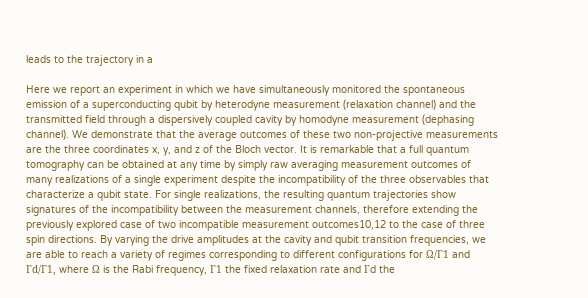leads to the trajectory in a

Here we report an experiment in which we have simultaneously monitored the spontaneous emission of a superconducting qubit by heterodyne measurement (relaxation channel) and the transmitted field through a dispersively coupled cavity by homodyne measurement (dephasing channel). We demonstrate that the average outcomes of these two non-projective measurements are the three coordinates x, y, and z of the Bloch vector. It is remarkable that a full quantum tomography can be obtained at any time by simply raw averaging measurement outcomes of many realizations of a single experiment despite the incompatibility of the three observables that characterize a qubit state. For single realizations, the resulting quantum trajectories show signatures of the incompatibility between the measurement channels, therefore extending the previously explored case of two incompatible measurement outcomes10,12 to the case of three spin directions. By varying the drive amplitudes at the cavity and qubit transition frequencies, we are able to reach a variety of regimes corresponding to different configurations for Ω/Γ1 and Γd/Γ1, where Ω is the Rabi frequency, Γ1 the fixed relaxation rate and Γd the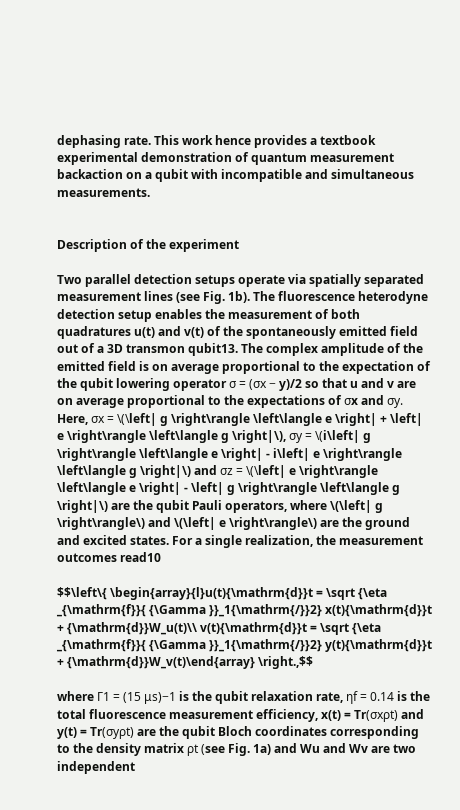dephasing rate. This work hence provides a textbook experimental demonstration of quantum measurement backaction on a qubit with incompatible and simultaneous measurements.


Description of the experiment

Two parallel detection setups operate via spatially separated measurement lines (see Fig. 1b). The fluorescence heterodyne detection setup enables the measurement of both quadratures u(t) and v(t) of the spontaneously emitted field out of a 3D transmon qubit13. The complex amplitude of the emitted field is on average proportional to the expectation of the qubit lowering operator σ = (σx − y)/2 so that u and v are on average proportional to the expectations of σx and σy. Here, σx = \(\left| g \right\rangle \left\langle e \right| + \left| e \right\rangle \left\langle g \right|\), σy = \(i\left| g \right\rangle \left\langle e \right| - i\left| e \right\rangle \left\langle g \right|\) and σz = \(\left| e \right\rangle \left\langle e \right| - \left| g \right\rangle \left\langle g \right|\) are the qubit Pauli operators, where \(\left| g \right\rangle\) and \(\left| e \right\rangle\) are the ground and excited states. For a single realization, the measurement outcomes read10

$$\left\{ \begin{array}{l}u(t){\mathrm{d}}t = \sqrt {\eta _{\mathrm{f}}{ {\Gamma }}_1{\mathrm{/}}2} x(t){\mathrm{d}}t + {\mathrm{d}}W_u(t)\\ v(t){\mathrm{d}}t = \sqrt {\eta _{\mathrm{f}}{ {\Gamma }}_1{\mathrm{/}}2} y(t){\mathrm{d}}t + {\mathrm{d}}W_v(t)\end{array} \right.,$$

where Γ1 = (15 μs)−1 is the qubit relaxation rate, ηf = 0.14 is the total fluorescence measurement efficiency, x(t) = Tr(σxρt) and y(t) = Tr(σyρt) are the qubit Bloch coordinates corresponding to the density matrix ρt (see Fig. 1a) and Wu and Wv are two independent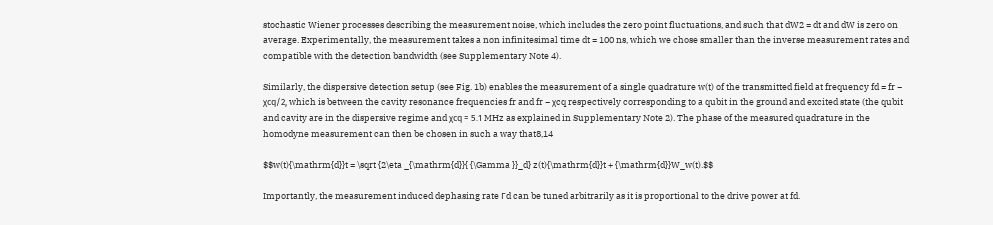stochastic Wiener processes describing the measurement noise, which includes the zero point fluctuations, and such that dW2 = dt and dW is zero on average. Experimentally, the measurement takes a non infinitesimal time dt = 100 ns, which we chose smaller than the inverse measurement rates and compatible with the detection bandwidth (see Supplementary Note 4).

Similarly, the dispersive detection setup (see Fig. 1b) enables the measurement of a single quadrature w(t) of the transmitted field at frequency fd = fr − χcq/2, which is between the cavity resonance frequencies fr and fr − χcq respectively corresponding to a qubit in the ground and excited state (the qubit and cavity are in the dispersive regime and χcq = 5.1 MHz as explained in Supplementary Note 2). The phase of the measured quadrature in the homodyne measurement can then be chosen in such a way that8,14

$$w(t){\mathrm{d}}t = \sqrt {2\eta _{\mathrm{d}}{ {\Gamma }}_d} z(t){\mathrm{d}}t + {\mathrm{d}}W_w(t).$$

Importantly, the measurement induced dephasing rate Γd can be tuned arbitrarily as it is proportional to the drive power at fd.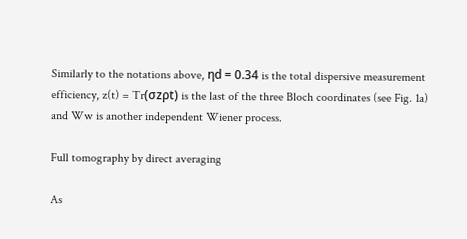Similarly to the notations above, ηd = 0.34 is the total dispersive measurement efficiency, z(t) = Tr(σzρt) is the last of the three Bloch coordinates (see Fig. 1a) and Ww is another independent Wiener process.

Full tomography by direct averaging

As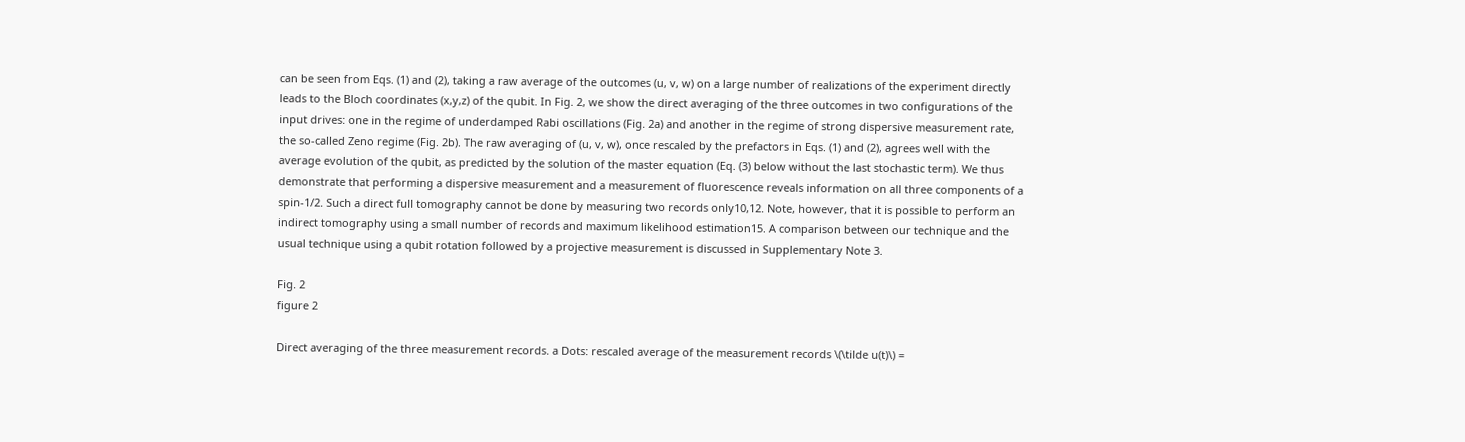can be seen from Eqs. (1) and (2), taking a raw average of the outcomes (u, v, w) on a large number of realizations of the experiment directly leads to the Bloch coordinates (x,y,z) of the qubit. In Fig. 2, we show the direct averaging of the three outcomes in two configurations of the input drives: one in the regime of underdamped Rabi oscillations (Fig. 2a) and another in the regime of strong dispersive measurement rate, the so-called Zeno regime (Fig. 2b). The raw averaging of (u, v, w), once rescaled by the prefactors in Eqs. (1) and (2), agrees well with the average evolution of the qubit, as predicted by the solution of the master equation (Eq. (3) below without the last stochastic term). We thus demonstrate that performing a dispersive measurement and a measurement of fluorescence reveals information on all three components of a spin-1/2. Such a direct full tomography cannot be done by measuring two records only10,12. Note, however, that it is possible to perform an indirect tomography using a small number of records and maximum likelihood estimation15. A comparison between our technique and the usual technique using a qubit rotation followed by a projective measurement is discussed in Supplementary Note 3.

Fig. 2
figure 2

Direct averaging of the three measurement records. a Dots: rescaled average of the measurement records \(\tilde u(t)\) =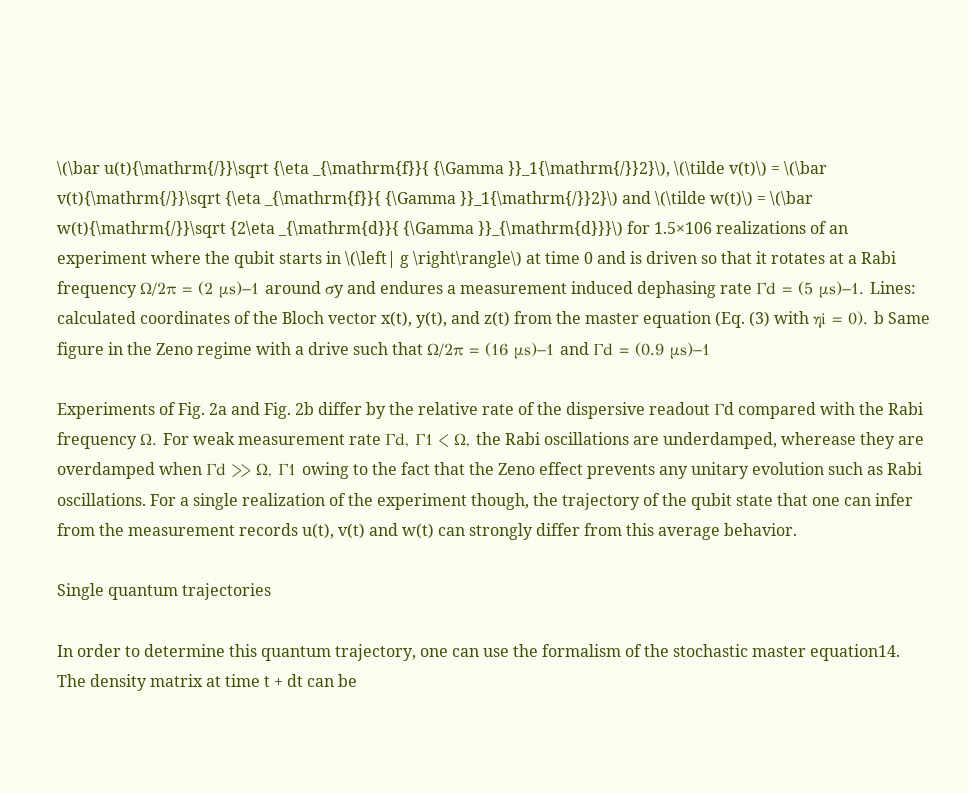\(\bar u(t){\mathrm{/}}\sqrt {\eta _{\mathrm{f}}{ {\Gamma }}_1{\mathrm{/}}2}\), \(\tilde v(t)\) = \(\bar v(t){\mathrm{/}}\sqrt {\eta _{\mathrm{f}}{ {\Gamma }}_1{\mathrm{/}}2}\) and \(\tilde w(t)\) = \(\bar w(t){\mathrm{/}}\sqrt {2\eta _{\mathrm{d}}{ {\Gamma }}_{\mathrm{d}}}\) for 1.5×106 realizations of an experiment where the qubit starts in \(\left| g \right\rangle\) at time 0 and is driven so that it rotates at a Rabi frequency Ω/2π = (2 μs)−1 around σy and endures a measurement induced dephasing rate Γd = (5 μs)−1. Lines: calculated coordinates of the Bloch vector x(t), y(t), and z(t) from the master equation (Eq. (3) with ηi = 0). b Same figure in the Zeno regime with a drive such that Ω/2π = (16 μs)−1 and Γd = (0.9 μs)−1

Experiments of Fig. 2a and Fig. 2b differ by the relative rate of the dispersive readout Γd compared with the Rabi frequency Ω. For weak measurement rate Γd, Γ1 < Ω, the Rabi oscillations are underdamped, wherease they are overdamped when Γd >> Ω, Γ1 owing to the fact that the Zeno effect prevents any unitary evolution such as Rabi oscillations. For a single realization of the experiment though, the trajectory of the qubit state that one can infer from the measurement records u(t), v(t) and w(t) can strongly differ from this average behavior.

Single quantum trajectories

In order to determine this quantum trajectory, one can use the formalism of the stochastic master equation14. The density matrix at time t + dt can be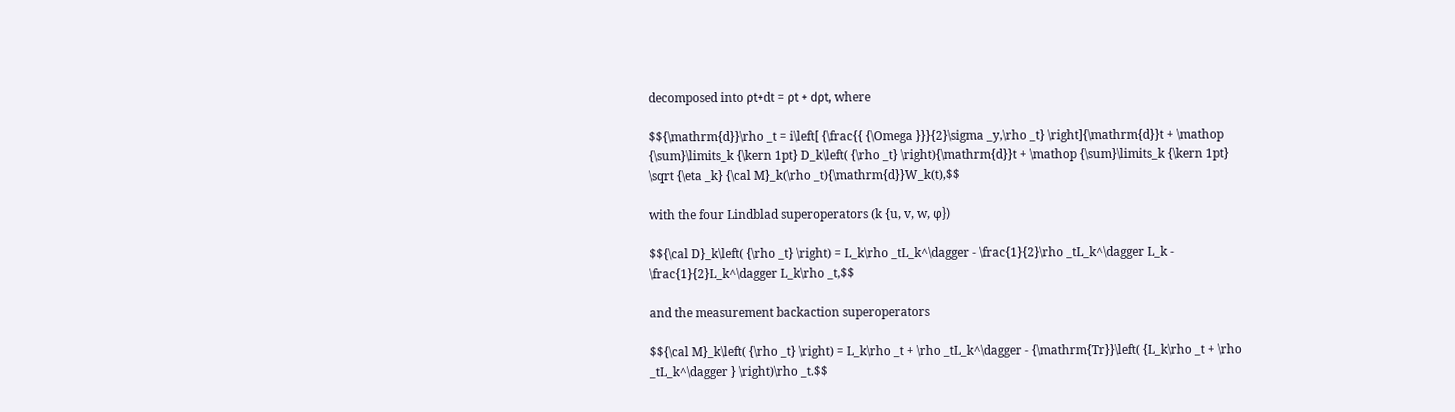decomposed into ρt+dt = ρt + dρt, where

$${\mathrm{d}}\rho _t = i\left[ {\frac{{ {\Omega }}}{2}\sigma _y,\rho _t} \right]{\mathrm{d}}t + \mathop {\sum}\limits_k {\kern 1pt} D_k\left( {\rho _t} \right){\mathrm{d}}t + \mathop {\sum}\limits_k {\kern 1pt} \sqrt {\eta _k} {\cal M}_k(\rho _t){\mathrm{d}}W_k(t),$$

with the four Lindblad superoperators (k {u, v, w, φ})

$${\cal D}_k\left( {\rho _t} \right) = L_k\rho _tL_k^\dagger - \frac{1}{2}\rho _tL_k^\dagger L_k - \frac{1}{2}L_k^\dagger L_k\rho _t,$$

and the measurement backaction superoperators

$${\cal M}_k\left( {\rho _t} \right) = L_k\rho _t + \rho _tL_k^\dagger - {\mathrm{Tr}}\left( {L_k\rho _t + \rho _tL_k^\dagger } \right)\rho _t.$$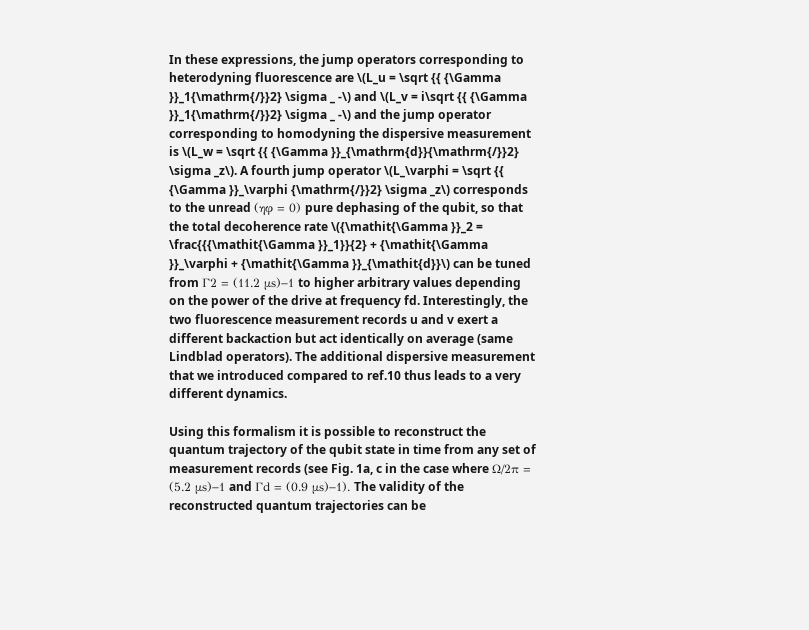In these expressions, the jump operators corresponding to heterodyning fluorescence are \(L_u = \sqrt {{ {\Gamma }}_1{\mathrm{/}}2} \sigma _ -\) and \(L_v = i\sqrt {{ {\Gamma }}_1{\mathrm{/}}2} \sigma _ -\) and the jump operator corresponding to homodyning the dispersive measurement is \(L_w = \sqrt {{ {\Gamma }}_{\mathrm{d}}{\mathrm{/}}2} \sigma _z\). A fourth jump operator \(L_\varphi = \sqrt {{ {\Gamma }}_\varphi {\mathrm{/}}2} \sigma _z\) corresponds to the unread (ηφ = 0) pure dephasing of the qubit, so that the total decoherence rate \({\mathit{\Gamma }}_2 = \frac{{{\mathit{\Gamma }}_1}}{2} + {\mathit{\Gamma }}_\varphi + {\mathit{\Gamma }}_{\mathit{d}}\) can be tuned from Γ2 = (11.2 μs)−1 to higher arbitrary values depending on the power of the drive at frequency fd. Interestingly, the two fluorescence measurement records u and v exert a different backaction but act identically on average (same Lindblad operators). The additional dispersive measurement that we introduced compared to ref.10 thus leads to a very different dynamics.

Using this formalism it is possible to reconstruct the quantum trajectory of the qubit state in time from any set of measurement records (see Fig. 1a, c in the case where Ω/2π = (5.2 μs)−1 and Γd = (0.9 μs)−1). The validity of the reconstructed quantum trajectories can be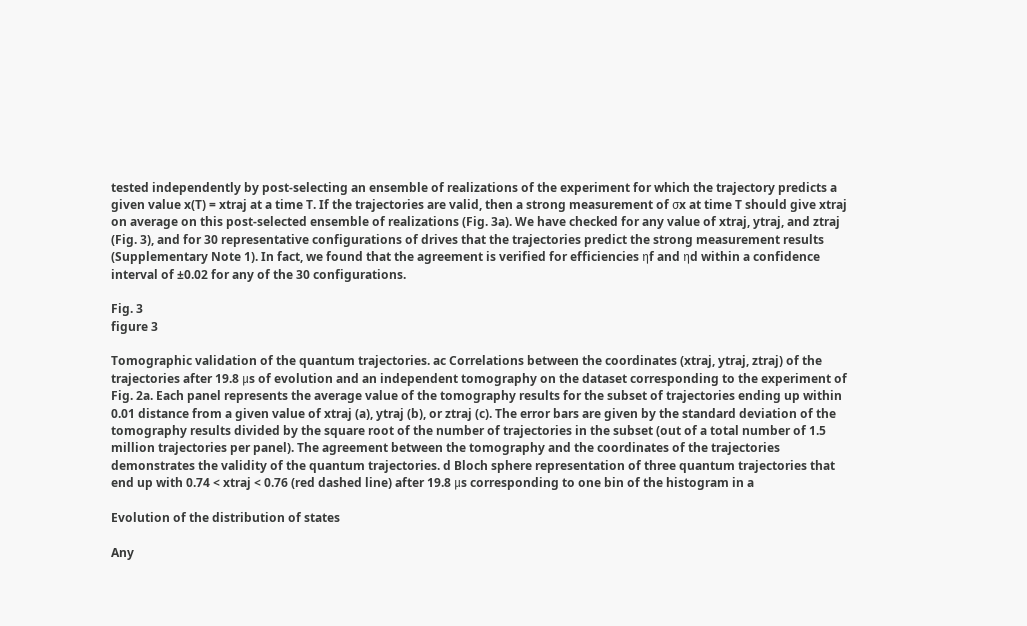tested independently by post-selecting an ensemble of realizations of the experiment for which the trajectory predicts a given value x(T) = xtraj at a time T. If the trajectories are valid, then a strong measurement of σx at time T should give xtraj on average on this post-selected ensemble of realizations (Fig. 3a). We have checked for any value of xtraj, ytraj, and ztraj (Fig. 3), and for 30 representative configurations of drives that the trajectories predict the strong measurement results (Supplementary Note 1). In fact, we found that the agreement is verified for efficiencies ηf and ηd within a confidence interval of ±0.02 for any of the 30 configurations.

Fig. 3
figure 3

Tomographic validation of the quantum trajectories. ac Correlations between the coordinates (xtraj, ytraj, ztraj) of the trajectories after 19.8 μs of evolution and an independent tomography on the dataset corresponding to the experiment of Fig. 2a. Each panel represents the average value of the tomography results for the subset of trajectories ending up within 0.01 distance from a given value of xtraj (a), ytraj (b), or ztraj (c). The error bars are given by the standard deviation of the tomography results divided by the square root of the number of trajectories in the subset (out of a total number of 1.5 million trajectories per panel). The agreement between the tomography and the coordinates of the trajectories demonstrates the validity of the quantum trajectories. d Bloch sphere representation of three quantum trajectories that end up with 0.74 < xtraj < 0.76 (red dashed line) after 19.8 μs corresponding to one bin of the histogram in a

Evolution of the distribution of states

Any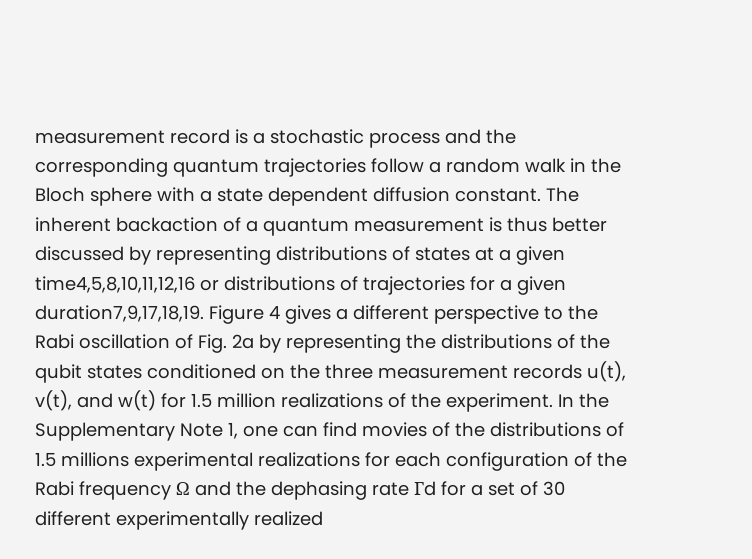measurement record is a stochastic process and the corresponding quantum trajectories follow a random walk in the Bloch sphere with a state dependent diffusion constant. The inherent backaction of a quantum measurement is thus better discussed by representing distributions of states at a given time4,5,8,10,11,12,16 or distributions of trajectories for a given duration7,9,17,18,19. Figure 4 gives a different perspective to the Rabi oscillation of Fig. 2a by representing the distributions of the qubit states conditioned on the three measurement records u(t), v(t), and w(t) for 1.5 million realizations of the experiment. In the Supplementary Note 1, one can find movies of the distributions of 1.5 millions experimental realizations for each configuration of the Rabi frequency Ω and the dephasing rate Γd for a set of 30 different experimentally realized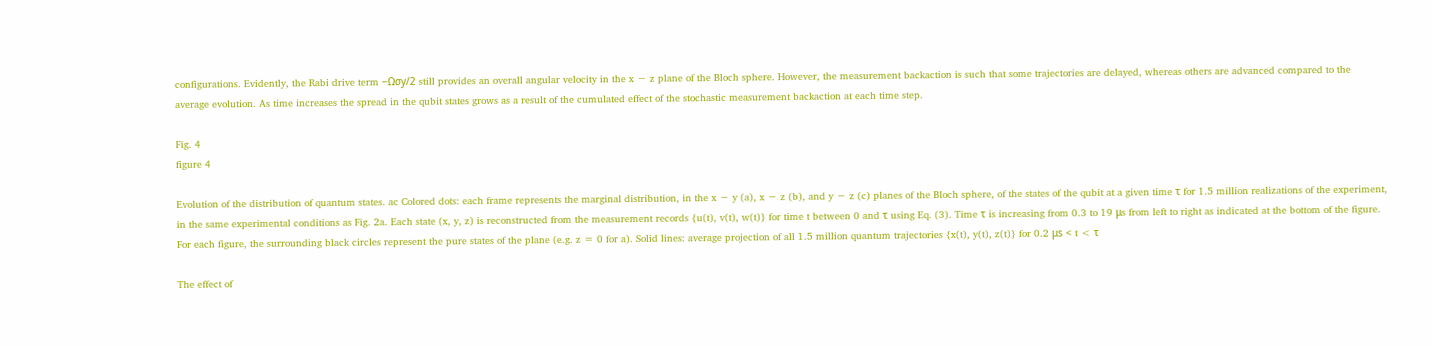configurations. Evidently, the Rabi drive term −Ωσy/2 still provides an overall angular velocity in the x − z plane of the Bloch sphere. However, the measurement backaction is such that some trajectories are delayed, whereas others are advanced compared to the average evolution. As time increases the spread in the qubit states grows as a result of the cumulated effect of the stochastic measurement backaction at each time step.

Fig. 4
figure 4

Evolution of the distribution of quantum states. ac Colored dots: each frame represents the marginal distribution, in the x − y (a), x − z (b), and y − z (c) planes of the Bloch sphere, of the states of the qubit at a given time τ for 1.5 million realizations of the experiment, in the same experimental conditions as Fig. 2a. Each state (x, y, z) is reconstructed from the measurement records {u(t), v(t), w(t)} for time t between 0 and τ using Eq. (3). Time τ is increasing from 0.3 to 19 μs from left to right as indicated at the bottom of the figure. For each figure, the surrounding black circles represent the pure states of the plane (e.g. z = 0 for a). Solid lines: average projection of all 1.5 million quantum trajectories {x(t), y(t), z(t)} for 0.2 μs < t < τ

The effect of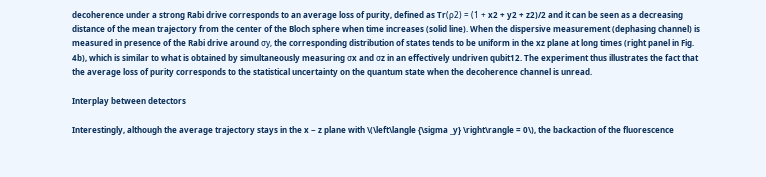decoherence under a strong Rabi drive corresponds to an average loss of purity, defined as Tr(ρ2) = (1 + x2 + y2 + z2)/2 and it can be seen as a decreasing distance of the mean trajectory from the center of the Bloch sphere when time increases (solid line). When the dispersive measurement (dephasing channel) is measured in presence of the Rabi drive around σy, the corresponding distribution of states tends to be uniform in the xz plane at long times (right panel in Fig. 4b), which is similar to what is obtained by simultaneously measuring σx and σz in an effectively undriven qubit12. The experiment thus illustrates the fact that the average loss of purity corresponds to the statistical uncertainty on the quantum state when the decoherence channel is unread.

Interplay between detectors

Interestingly, although the average trajectory stays in the x − z plane with \(\left\langle {\sigma _y} \right\rangle = 0\), the backaction of the fluorescence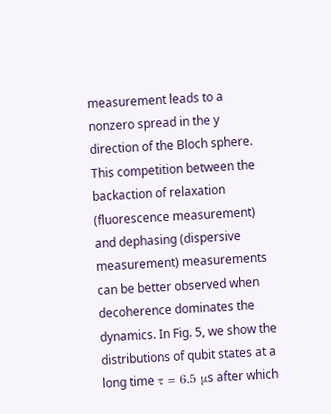measurement leads to a nonzero spread in the y direction of the Bloch sphere. This competition between the backaction of relaxation (fluorescence measurement) and dephasing (dispersive measurement) measurements can be better observed when decoherence dominates the dynamics. In Fig. 5, we show the distributions of qubit states at a long time τ = 6.5 μs after which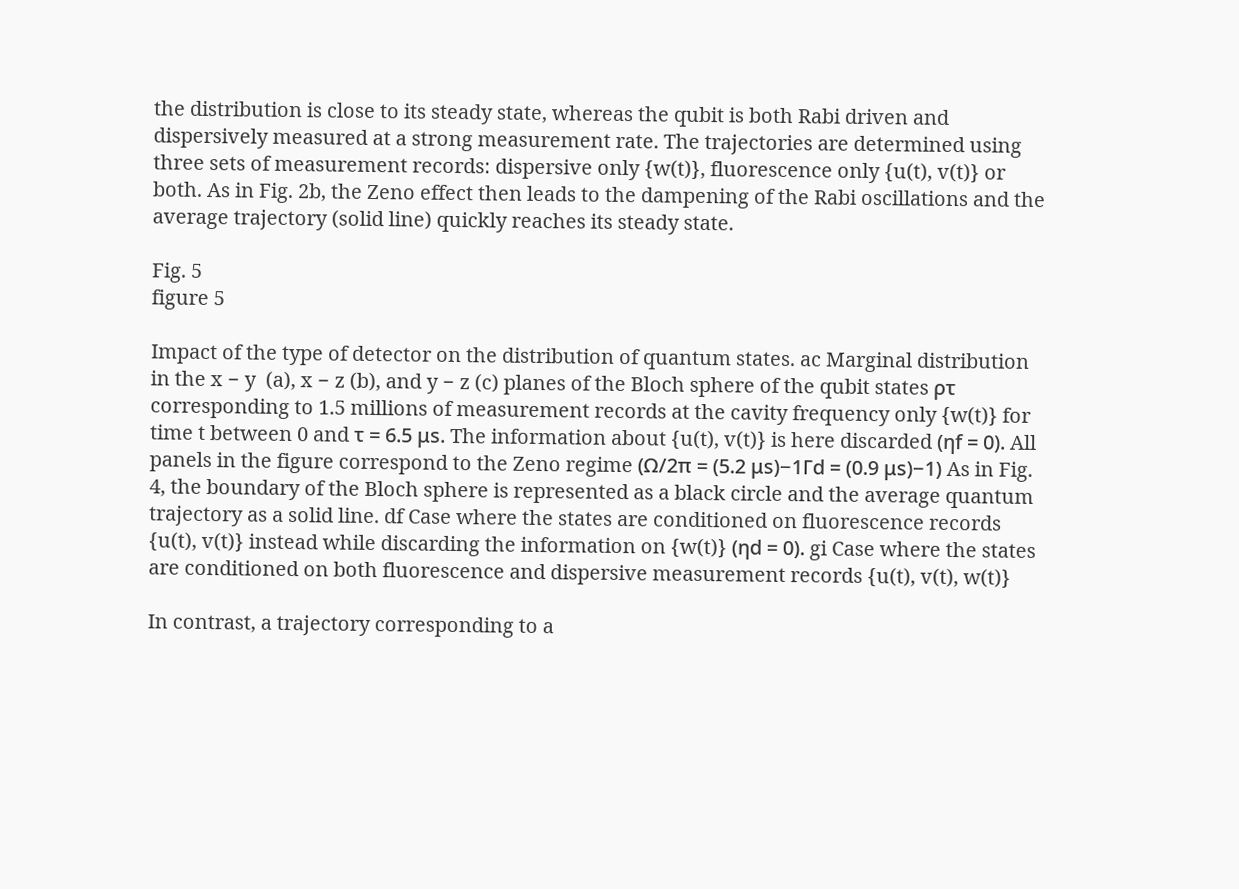the distribution is close to its steady state, whereas the qubit is both Rabi driven and dispersively measured at a strong measurement rate. The trajectories are determined using three sets of measurement records: dispersive only {w(t)}, fluorescence only {u(t), v(t)} or both. As in Fig. 2b, the Zeno effect then leads to the dampening of the Rabi oscillations and the average trajectory (solid line) quickly reaches its steady state.

Fig. 5
figure 5

Impact of the type of detector on the distribution of quantum states. ac Marginal distribution in the x − y  (a), x − z (b), and y − z (c) planes of the Bloch sphere of the qubit states ρτ corresponding to 1.5 millions of measurement records at the cavity frequency only {w(t)} for time t between 0 and τ = 6.5 μs. The information about {u(t), v(t)} is here discarded (ηf = 0). All panels in the figure correspond to the Zeno regime (Ω/2π = (5.2 μs)−1Γd = (0.9 μs)−1) As in Fig. 4, the boundary of the Bloch sphere is represented as a black circle and the average quantum trajectory as a solid line. df Case where the states are conditioned on fluorescence records {u(t), v(t)} instead while discarding the information on {w(t)} (ηd = 0). gi Case where the states are conditioned on both fluorescence and dispersive measurement records {u(t), v(t), w(t)}

In contrast, a trajectory corresponding to a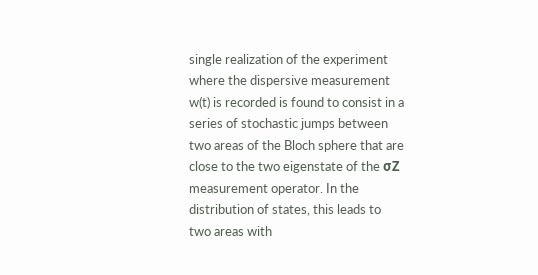single realization of the experiment where the dispersive measurement w(t) is recorded is found to consist in a series of stochastic jumps between two areas of the Bloch sphere that are close to the two eigenstate of the σZ measurement operator. In the distribution of states, this leads to two areas with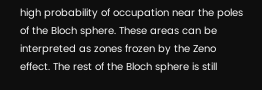high probability of occupation near the poles of the Bloch sphere. These areas can be interpreted as zones frozen by the Zeno effect. The rest of the Bloch sphere is still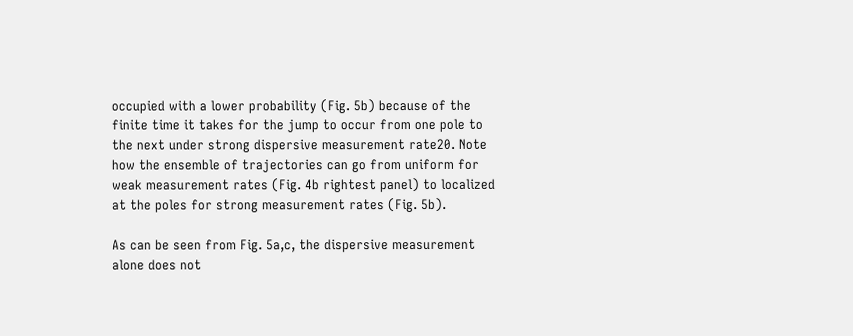occupied with a lower probability (Fig. 5b) because of the finite time it takes for the jump to occur from one pole to the next under strong dispersive measurement rate20. Note how the ensemble of trajectories can go from uniform for weak measurement rates (Fig. 4b rightest panel) to localized at the poles for strong measurement rates (Fig. 5b).

As can be seen from Fig. 5a,c, the dispersive measurement alone does not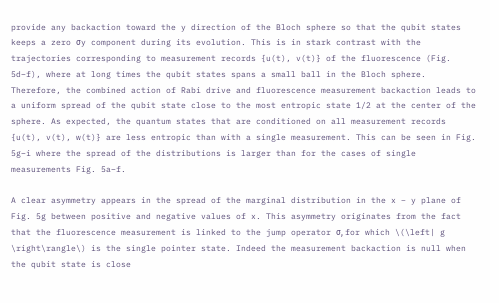provide any backaction toward the y direction of the Bloch sphere so that the qubit states keeps a zero σy component during its evolution. This is in stark contrast with the trajectories corresponding to measurement records {u(t), v(t)} of the fluorescence (Fig. 5d–f), where at long times the qubit states spans a small ball in the Bloch sphere. Therefore, the combined action of Rabi drive and fluorescence measurement backaction leads to a uniform spread of the qubit state close to the most entropic state 1/2 at the center of the sphere. As expected, the quantum states that are conditioned on all measurement records {u(t), v(t), w(t)} are less entropic than with a single measurement. This can be seen in Fig. 5g–i where the spread of the distributions is larger than for the cases of single measurements Fig. 5a–f.

A clear asymmetry appears in the spread of the marginal distribution in the x − y plane of Fig. 5g between positive and negative values of x. This asymmetry originates from the fact that the fluorescence measurement is linked to the jump operator σ, for which \(\left| g \right\rangle\) is the single pointer state. Indeed the measurement backaction is null when the qubit state is close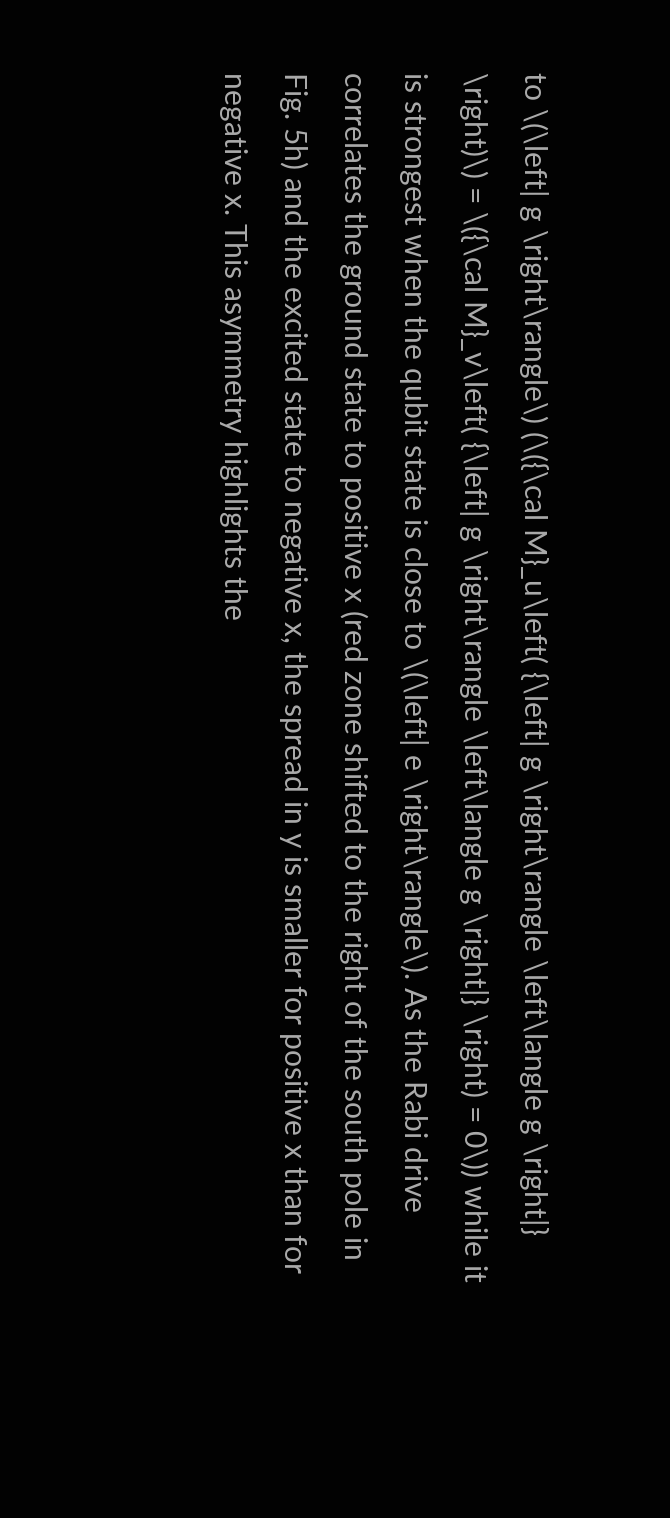to \(\left| g \right\rangle\) (\({\cal M}_u\left( {\left| g \right\rangle \left\langle g \right|} \right)\) = \({\cal M}_v\left( {\left| g \right\rangle \left\langle g \right|} \right) = 0\)) while it is strongest when the qubit state is close to \(\left| e \right\rangle\). As the Rabi drive correlates the ground state to positive x (red zone shifted to the right of the south pole in Fig. 5h) and the excited state to negative x, the spread in y is smaller for positive x than for negative x. This asymmetry highlights the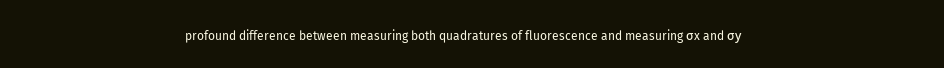profound difference between measuring both quadratures of fluorescence and measuring σx and σy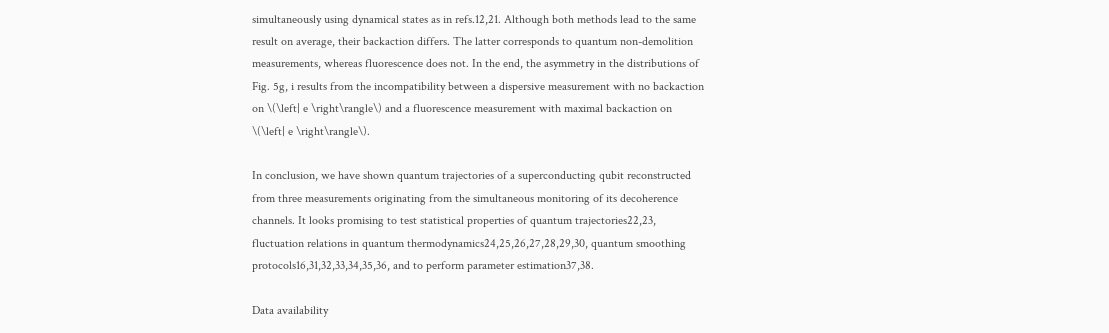simultaneously using dynamical states as in refs.12,21. Although both methods lead to the same result on average, their backaction differs. The latter corresponds to quantum non-demolition measurements, whereas fluorescence does not. In the end, the asymmetry in the distributions of Fig. 5g, i results from the incompatibility between a dispersive measurement with no backaction on \(\left| e \right\rangle\) and a fluorescence measurement with maximal backaction on \(\left| e \right\rangle\).

In conclusion, we have shown quantum trajectories of a superconducting qubit reconstructed from three measurements originating from the simultaneous monitoring of its decoherence channels. It looks promising to test statistical properties of quantum trajectories22,23, fluctuation relations in quantum thermodynamics24,25,26,27,28,29,30, quantum smoothing protocols16,31,32,33,34,35,36, and to perform parameter estimation37,38.

Data availability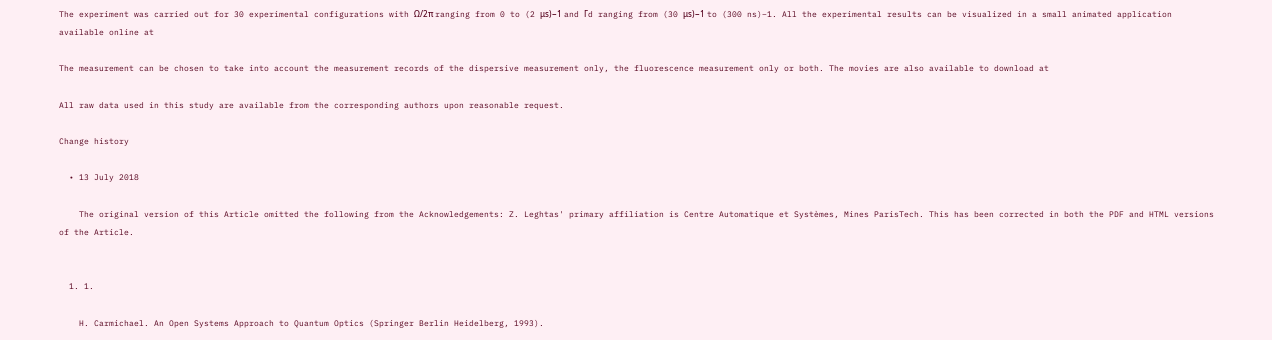The experiment was carried out for 30 experimental configurations with Ω/2π ranging from 0 to (2 μs)−1 and Γd ranging from (30 μs)−1 to (300 ns)−1. All the experimental results can be visualized in a small animated application available online at

The measurement can be chosen to take into account the measurement records of the dispersive measurement only, the fluorescence measurement only or both. The movies are also available to download at

All raw data used in this study are available from the corresponding authors upon reasonable request.

Change history

  • 13 July 2018

    The original version of this Article omitted the following from the Acknowledgements: Z. Leghtas' primary affiliation is Centre Automatique et Systèmes, Mines ParisTech. This has been corrected in both the PDF and HTML versions of the Article.


  1. 1.

    H. Carmichael. An Open Systems Approach to Quantum Optics (Springer Berlin Heidelberg, 1993).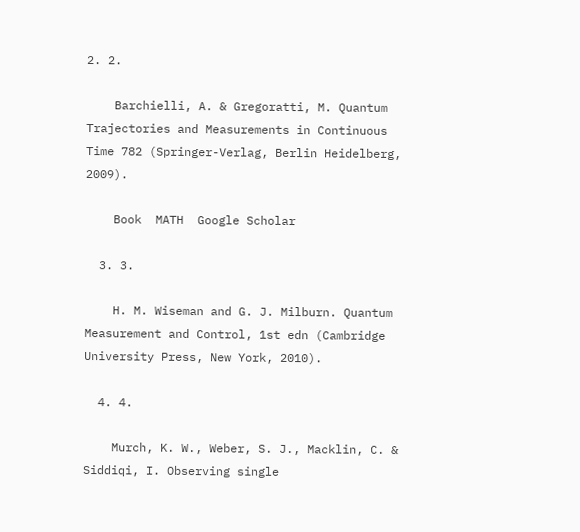2. 2.

    Barchielli, A. & Gregoratti, M. Quantum Trajectories and Measurements in Continuous Time 782 (Springer-Verlag, Berlin Heidelberg, 2009).

    Book  MATH  Google Scholar

  3. 3.

    H. M. Wiseman and G. J. Milburn. Quantum Measurement and Control, 1st edn (Cambridge University Press, New York, 2010).

  4. 4.

    Murch, K. W., Weber, S. J., Macklin, C. & Siddiqi, I. Observing single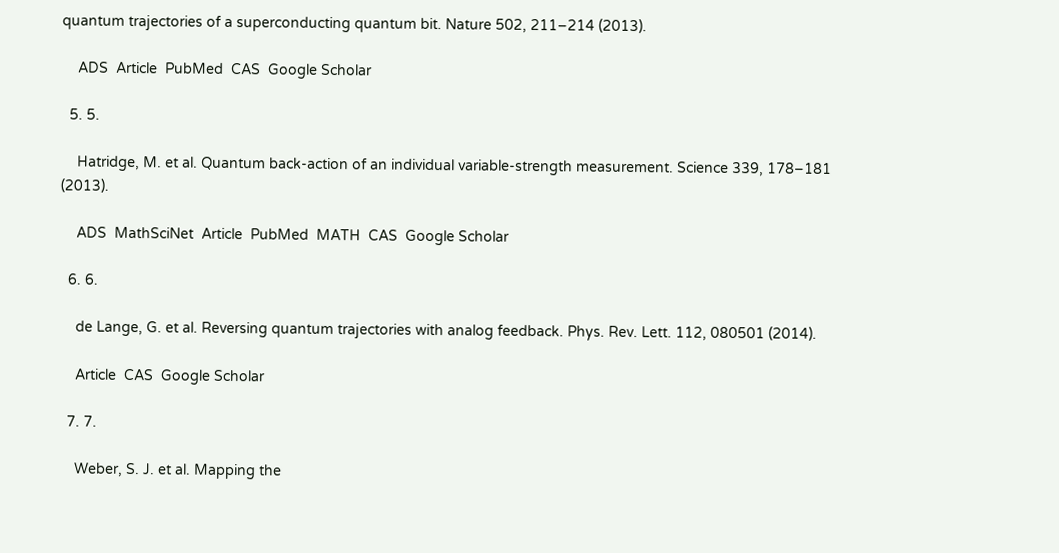quantum trajectories of a superconducting quantum bit. Nature 502, 211–214 (2013).

    ADS  Article  PubMed  CAS  Google Scholar

  5. 5.

    Hatridge, M. et al. Quantum back-action of an individual variable-strength measurement. Science 339, 178–181 (2013).

    ADS  MathSciNet  Article  PubMed  MATH  CAS  Google Scholar

  6. 6.

    de Lange, G. et al. Reversing quantum trajectories with analog feedback. Phys. Rev. Lett. 112, 080501 (2014).

    Article  CAS  Google Scholar

  7. 7.

    Weber, S. J. et al. Mapping the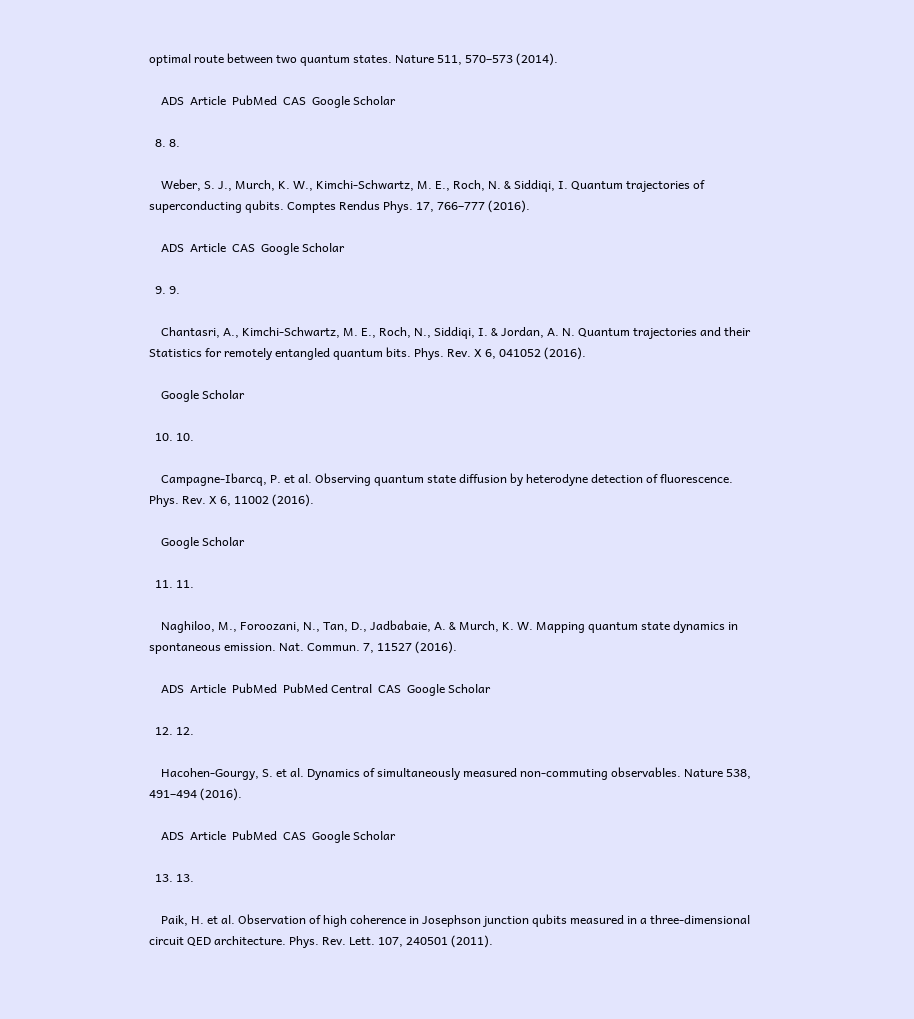optimal route between two quantum states. Nature 511, 570–573 (2014).

    ADS  Article  PubMed  CAS  Google Scholar

  8. 8.

    Weber, S. J., Murch, K. W., Kimchi-Schwartz, M. E., Roch, N. & Siddiqi, I. Quantum trajectories of superconducting qubits. Comptes Rendus Phys. 17, 766–777 (2016).

    ADS  Article  CAS  Google Scholar

  9. 9.

    Chantasri, A., Kimchi-Schwartz, M. E., Roch, N., Siddiqi, I. & Jordan, A. N. Quantum trajectories and their Statistics for remotely entangled quantum bits. Phys. Rev. X 6, 041052 (2016).

    Google Scholar

  10. 10.

    Campagne-Ibarcq, P. et al. Observing quantum state diffusion by heterodyne detection of fluorescence. Phys. Rev. X 6, 11002 (2016).

    Google Scholar

  11. 11.

    Naghiloo, M., Foroozani, N., Tan, D., Jadbabaie, A. & Murch, K. W. Mapping quantum state dynamics in spontaneous emission. Nat. Commun. 7, 11527 (2016).

    ADS  Article  PubMed  PubMed Central  CAS  Google Scholar

  12. 12.

    Hacohen-Gourgy, S. et al. Dynamics of simultaneously measured non-commuting observables. Nature 538, 491–494 (2016).

    ADS  Article  PubMed  CAS  Google Scholar

  13. 13.

    Paik, H. et al. Observation of high coherence in Josephson junction qubits measured in a three-dimensional circuit QED architecture. Phys. Rev. Lett. 107, 240501 (2011).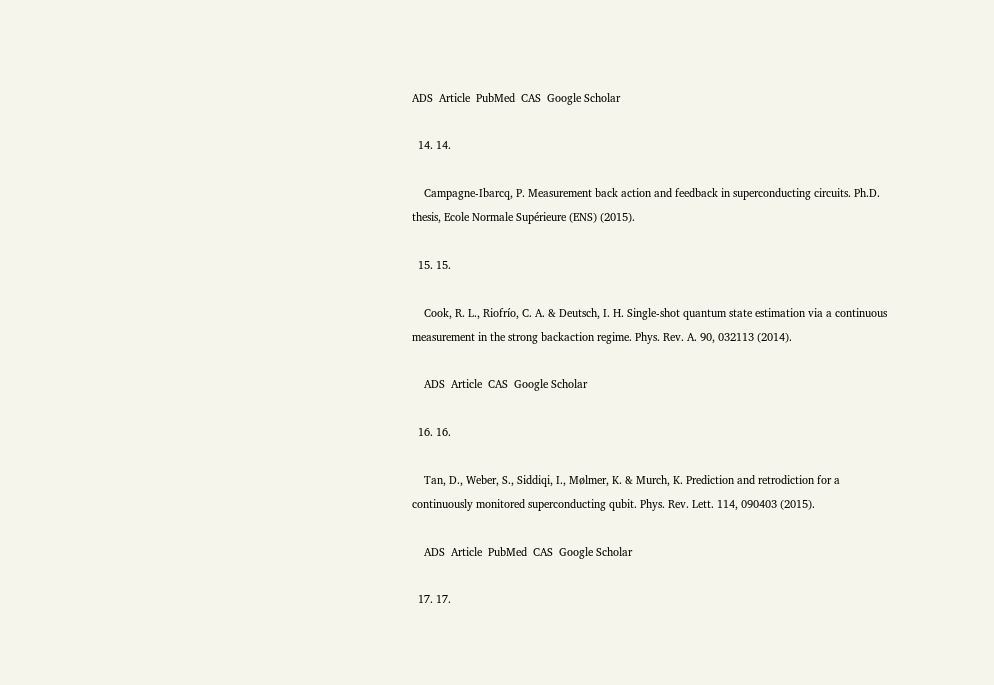ADS  Article  PubMed  CAS  Google Scholar

  14. 14.

    Campagne-Ibarcq, P. Measurement back action and feedback in superconducting circuits. Ph.D. thesis, Ecole Normale Supérieure (ENS) (2015).

  15. 15.

    Cook, R. L., Riofrío, C. A. & Deutsch, I. H. Single-shot quantum state estimation via a continuous measurement in the strong backaction regime. Phys. Rev. A. 90, 032113 (2014).

    ADS  Article  CAS  Google Scholar

  16. 16.

    Tan, D., Weber, S., Siddiqi, I., Mølmer, K. & Murch, K. Prediction and retrodiction for a continuously monitored superconducting qubit. Phys. Rev. Lett. 114, 090403 (2015).

    ADS  Article  PubMed  CAS  Google Scholar

  17. 17.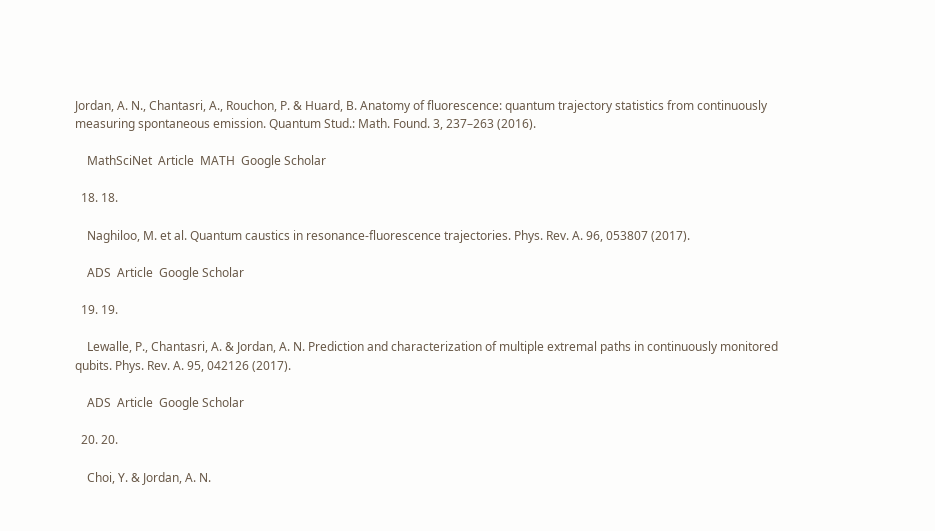Jordan, A. N., Chantasri, A., Rouchon, P. & Huard, B. Anatomy of fluorescence: quantum trajectory statistics from continuously measuring spontaneous emission. Quantum Stud.: Math. Found. 3, 237–263 (2016).

    MathSciNet  Article  MATH  Google Scholar

  18. 18.

    Naghiloo, M. et al. Quantum caustics in resonance-fluorescence trajectories. Phys. Rev. A. 96, 053807 (2017).

    ADS  Article  Google Scholar

  19. 19.

    Lewalle, P., Chantasri, A. & Jordan, A. N. Prediction and characterization of multiple extremal paths in continuously monitored qubits. Phys. Rev. A. 95, 042126 (2017).

    ADS  Article  Google Scholar

  20. 20.

    Choi, Y. & Jordan, A. N.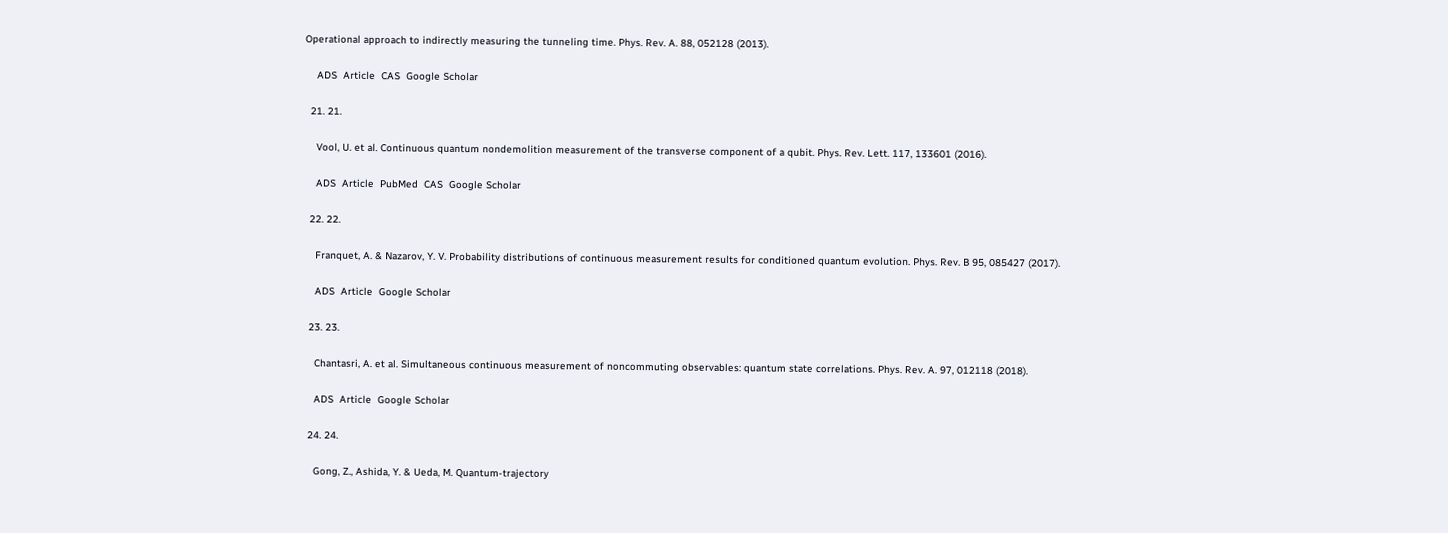Operational approach to indirectly measuring the tunneling time. Phys. Rev. A. 88, 052128 (2013).

    ADS  Article  CAS  Google Scholar

  21. 21.

    Vool, U. et al. Continuous quantum nondemolition measurement of the transverse component of a qubit. Phys. Rev. Lett. 117, 133601 (2016).

    ADS  Article  PubMed  CAS  Google Scholar

  22. 22.

    Franquet, A. & Nazarov, Y. V. Probability distributions of continuous measurement results for conditioned quantum evolution. Phys. Rev. B 95, 085427 (2017).

    ADS  Article  Google Scholar

  23. 23.

    Chantasri, A. et al. Simultaneous continuous measurement of noncommuting observables: quantum state correlations. Phys. Rev. A. 97, 012118 (2018).

    ADS  Article  Google Scholar

  24. 24.

    Gong, Z., Ashida, Y. & Ueda, M. Quantum-trajectory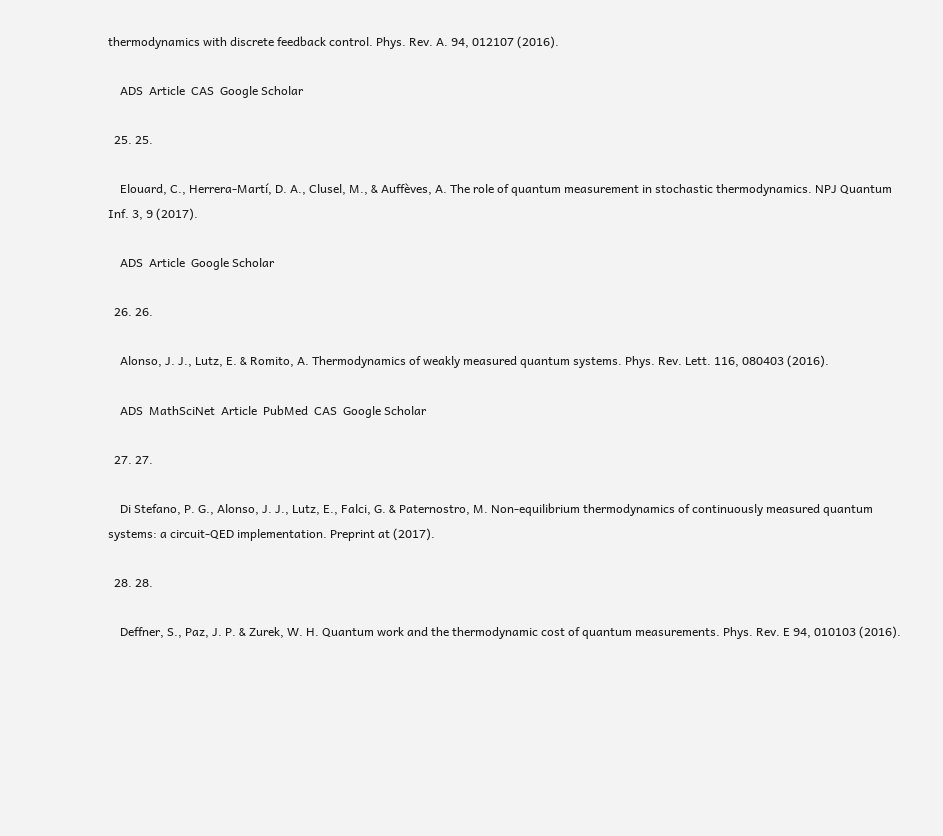thermodynamics with discrete feedback control. Phys. Rev. A. 94, 012107 (2016).

    ADS  Article  CAS  Google Scholar

  25. 25.

    Elouard, C., Herrera-Martí, D. A., Clusel, M., & Auffèves, A. The role of quantum measurement in stochastic thermodynamics. NPJ Quantum Inf. 3, 9 (2017).

    ADS  Article  Google Scholar

  26. 26.

    Alonso, J. J., Lutz, E. & Romito, A. Thermodynamics of weakly measured quantum systems. Phys. Rev. Lett. 116, 080403 (2016).

    ADS  MathSciNet  Article  PubMed  CAS  Google Scholar

  27. 27.

    Di Stefano, P. G., Alonso, J. J., Lutz, E., Falci, G. & Paternostro, M. Non-equilibrium thermodynamics of continuously measured quantum systems: a circuit-QED implementation. Preprint at (2017).

  28. 28.

    Deffner, S., Paz, J. P. & Zurek, W. H. Quantum work and the thermodynamic cost of quantum measurements. Phys. Rev. E 94, 010103 (2016).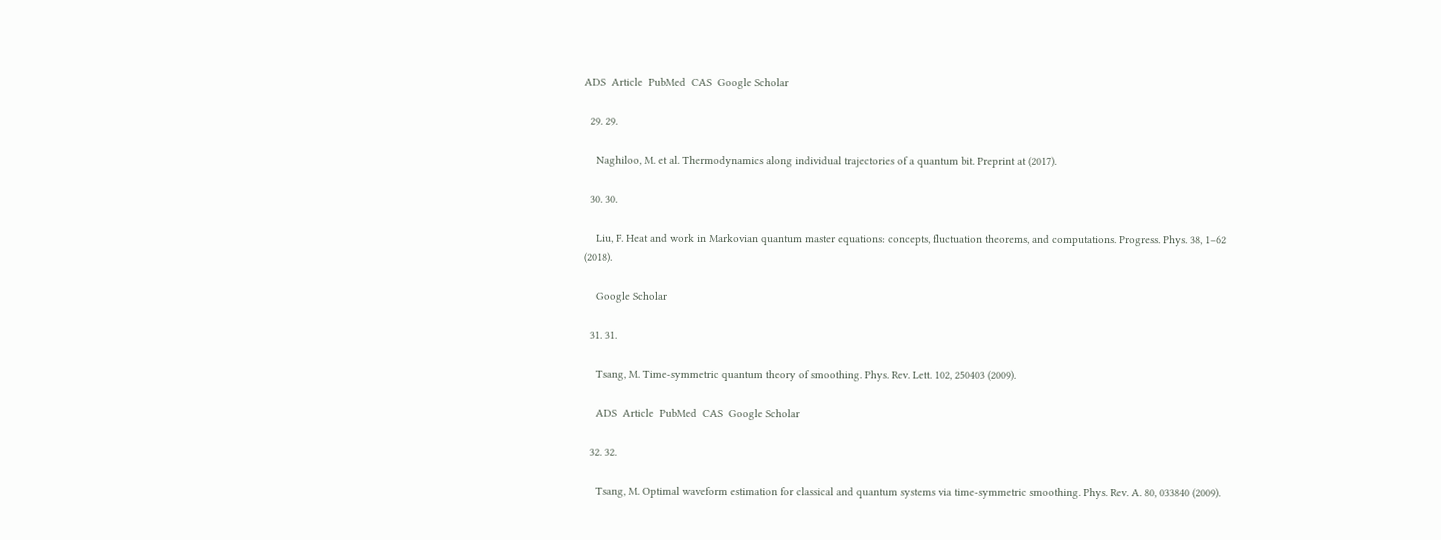ADS  Article  PubMed  CAS  Google Scholar

  29. 29.

    Naghiloo, M. et al. Thermodynamics along individual trajectories of a quantum bit. Preprint at (2017).

  30. 30.

    Liu, F. Heat and work in Markovian quantum master equations: concepts, fluctuation theorems, and computations. Progress. Phys. 38, 1–62 (2018).

    Google Scholar

  31. 31.

    Tsang, M. Time-symmetric quantum theory of smoothing. Phys. Rev. Lett. 102, 250403 (2009).

    ADS  Article  PubMed  CAS  Google Scholar

  32. 32.

    Tsang, M. Optimal waveform estimation for classical and quantum systems via time-symmetric smoothing. Phys. Rev. A. 80, 033840 (2009).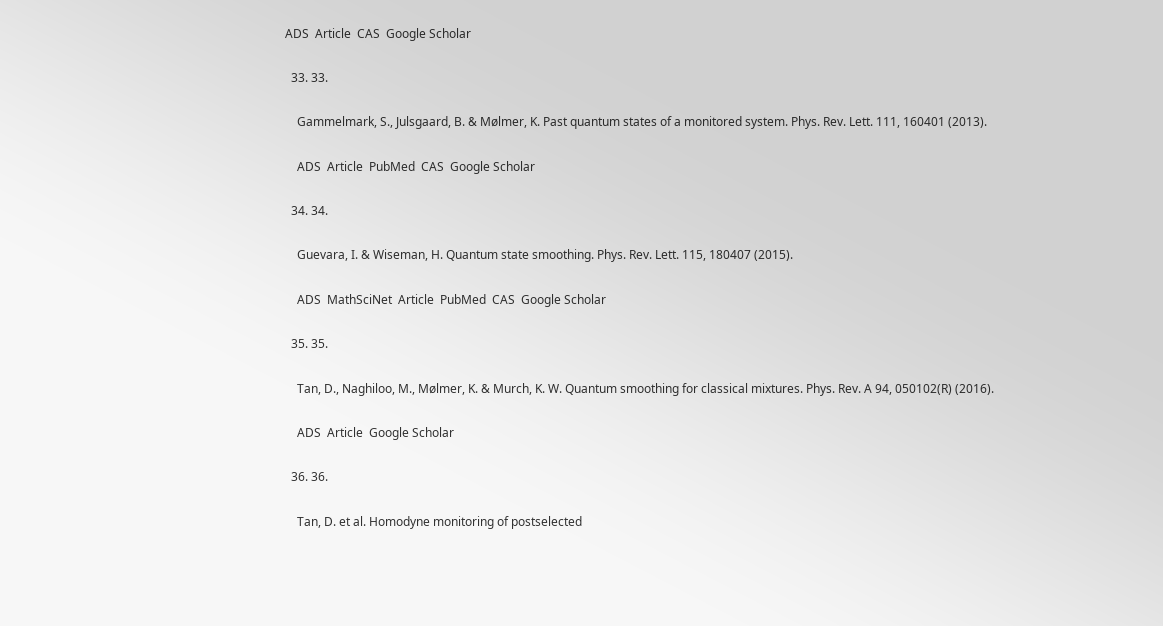ADS  Article  CAS  Google Scholar

  33. 33.

    Gammelmark, S., Julsgaard, B. & Mølmer, K. Past quantum states of a monitored system. Phys. Rev. Lett. 111, 160401 (2013).

    ADS  Article  PubMed  CAS  Google Scholar

  34. 34.

    Guevara, I. & Wiseman, H. Quantum state smoothing. Phys. Rev. Lett. 115, 180407 (2015).

    ADS  MathSciNet  Article  PubMed  CAS  Google Scholar

  35. 35.

    Tan, D., Naghiloo, M., Mølmer, K. & Murch, K. W. Quantum smoothing for classical mixtures. Phys. Rev. A 94, 050102(R) (2016).

    ADS  Article  Google Scholar

  36. 36.

    Tan, D. et al. Homodyne monitoring of postselected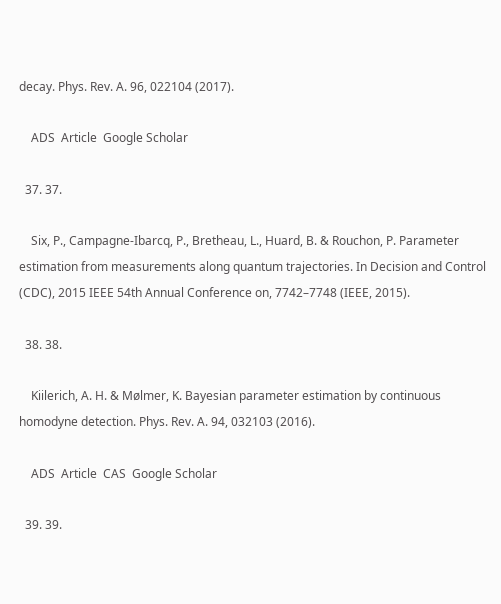decay. Phys. Rev. A. 96, 022104 (2017).

    ADS  Article  Google Scholar

  37. 37.

    Six, P., Campagne-Ibarcq, P., Bretheau, L., Huard, B. & Rouchon, P. Parameter estimation from measurements along quantum trajectories. In Decision and Control (CDC), 2015 IEEE 54th Annual Conference on, 7742–7748 (IEEE, 2015).

  38. 38.

    Kiilerich, A. H. & Mølmer, K. Bayesian parameter estimation by continuous homodyne detection. Phys. Rev. A. 94, 032103 (2016).

    ADS  Article  CAS  Google Scholar

  39. 39.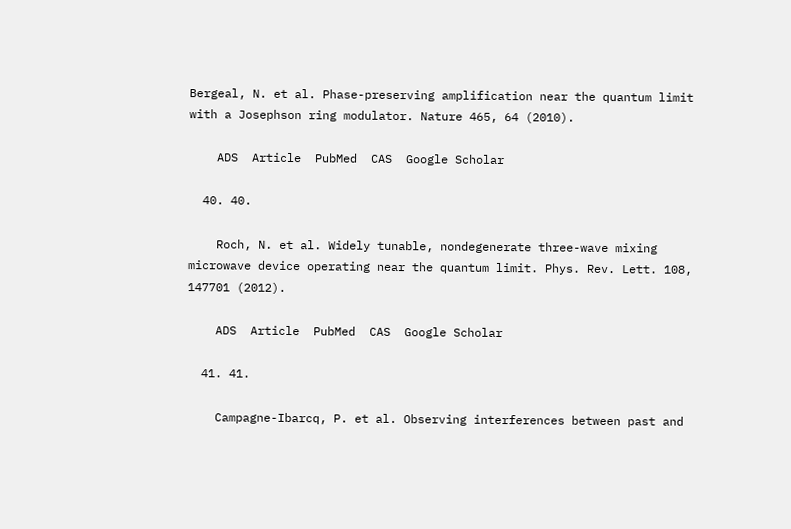Bergeal, N. et al. Phase-preserving amplification near the quantum limit with a Josephson ring modulator. Nature 465, 64 (2010).

    ADS  Article  PubMed  CAS  Google Scholar

  40. 40.

    Roch, N. et al. Widely tunable, nondegenerate three-wave mixing microwave device operating near the quantum limit. Phys. Rev. Lett. 108, 147701 (2012).

    ADS  Article  PubMed  CAS  Google Scholar

  41. 41.

    Campagne-Ibarcq, P. et al. Observing interferences between past and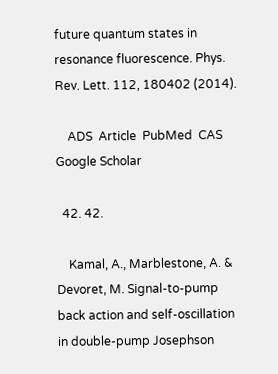future quantum states in resonance fluorescence. Phys. Rev. Lett. 112, 180402 (2014).

    ADS  Article  PubMed  CAS  Google Scholar

  42. 42.

    Kamal, A., Marblestone, A. & Devoret, M. Signal-to-pump back action and self-oscillation in double-pump Josephson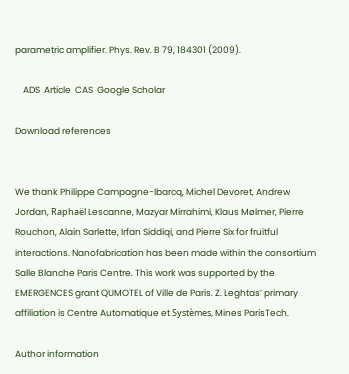parametric amplifier. Phys. Rev. B 79, 184301 (2009).

    ADS  Article  CAS  Google Scholar

Download references


We thank Philippe Campagne-Ibarcq, Michel Devoret, Andrew Jordan, Raphaël Lescanne, Mazyar Mirrahimi, Klaus Mølmer, Pierre Rouchon, Alain Sarlette, Irfan Siddiqi, and Pierre Six for fruitful interactions. Nanofabrication has been made within the consortium Salle Blanche Paris Centre. This work was supported by the EMERGENCES grant QUMOTEL of Ville de Paris. Z. Leghtas’ primary affiliation is Centre Automatique et Systèmes, Mines ParisTech.

Author information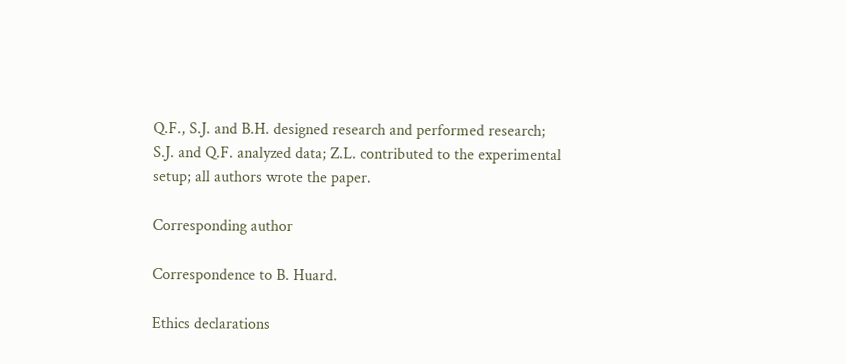Q.F., S.J. and B.H. designed research and performed research; S.J. and Q.F. analyzed data; Z.L. contributed to the experimental setup; all authors wrote the paper.

Corresponding author

Correspondence to B. Huard.

Ethics declarations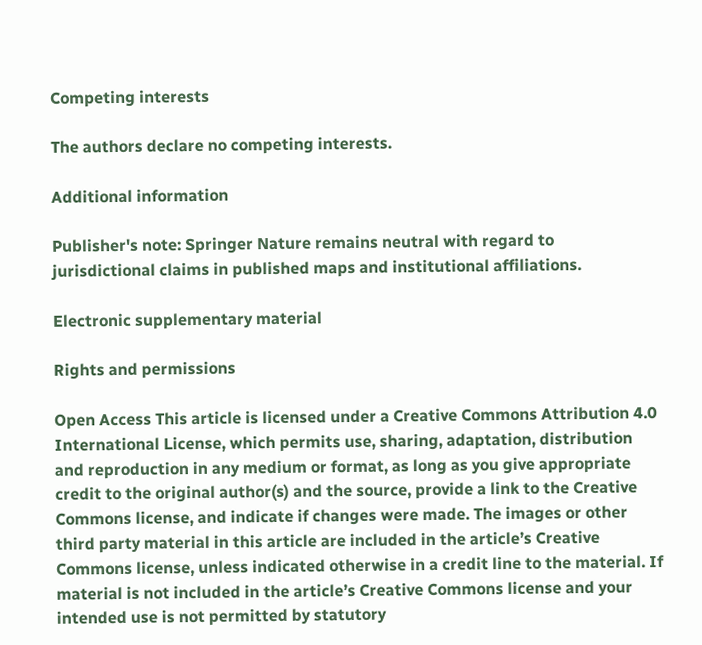Competing interests

The authors declare no competing interests.

Additional information

Publisher's note: Springer Nature remains neutral with regard to jurisdictional claims in published maps and institutional affiliations.

Electronic supplementary material

Rights and permissions

Open Access This article is licensed under a Creative Commons Attribution 4.0 International License, which permits use, sharing, adaptation, distribution and reproduction in any medium or format, as long as you give appropriate credit to the original author(s) and the source, provide a link to the Creative Commons license, and indicate if changes were made. The images or other third party material in this article are included in the article’s Creative Commons license, unless indicated otherwise in a credit line to the material. If material is not included in the article’s Creative Commons license and your intended use is not permitted by statutory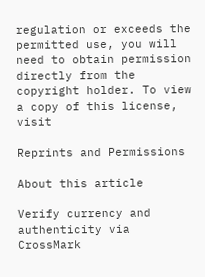regulation or exceeds the permitted use, you will need to obtain permission directly from the copyright holder. To view a copy of this license, visit

Reprints and Permissions

About this article

Verify currency and authenticity via CrossMark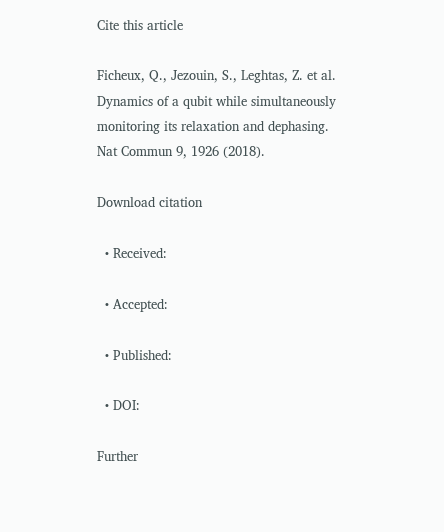Cite this article

Ficheux, Q., Jezouin, S., Leghtas, Z. et al. Dynamics of a qubit while simultaneously monitoring its relaxation and dephasing. Nat Commun 9, 1926 (2018).

Download citation

  • Received:

  • Accepted:

  • Published:

  • DOI:

Further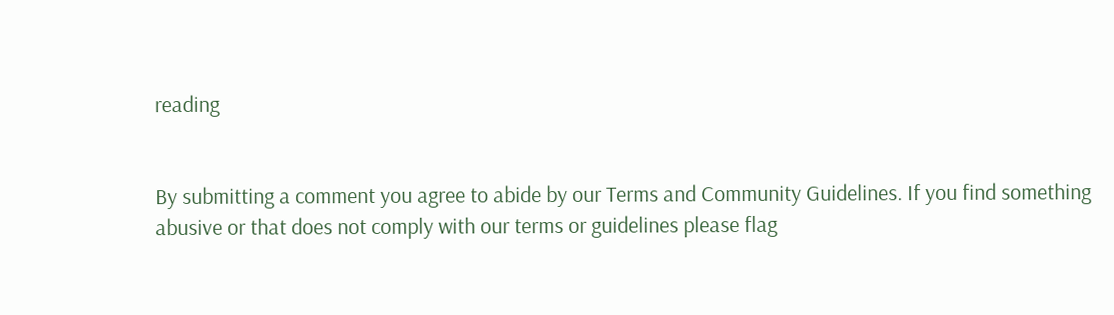reading


By submitting a comment you agree to abide by our Terms and Community Guidelines. If you find something abusive or that does not comply with our terms or guidelines please flag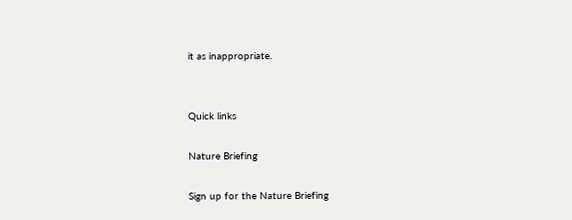it as inappropriate.


Quick links

Nature Briefing

Sign up for the Nature Briefing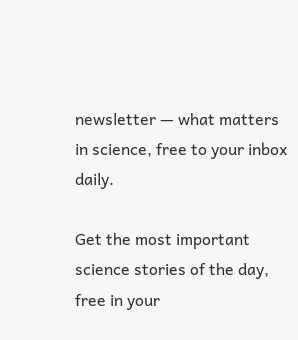newsletter — what matters in science, free to your inbox daily.

Get the most important science stories of the day, free in your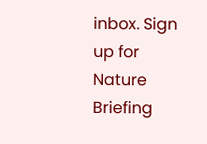inbox. Sign up for Nature Briefing